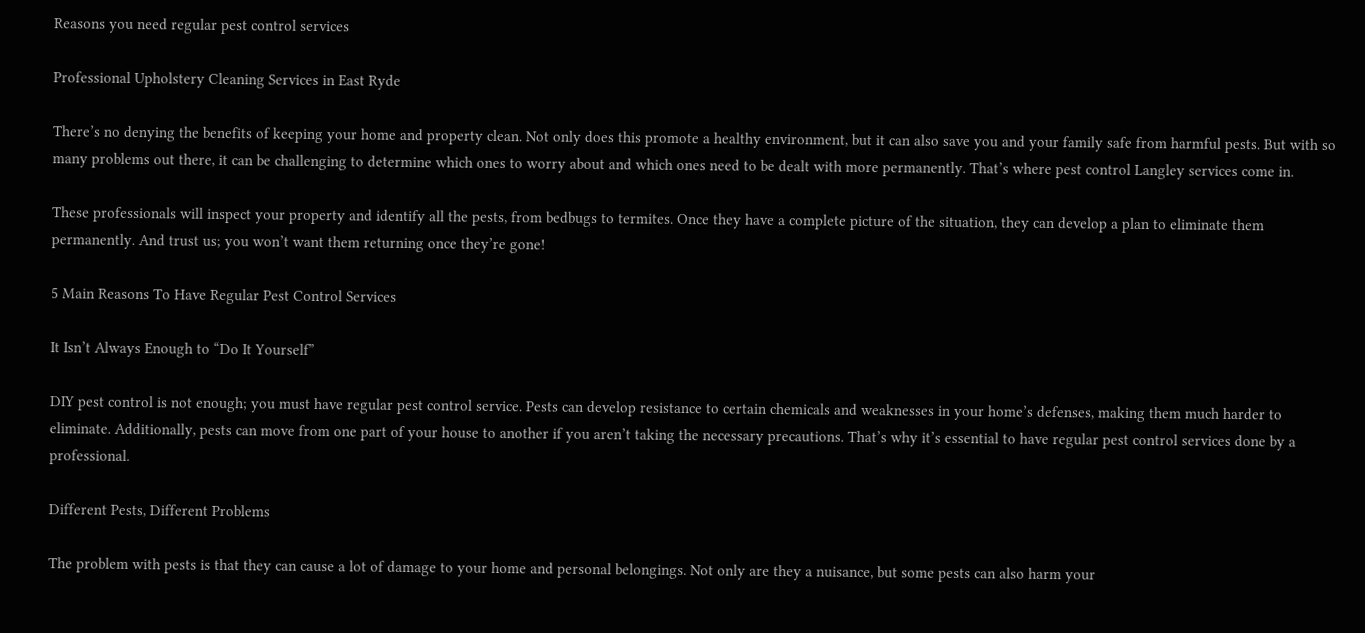Reasons you need regular pest control services

Professional Upholstery Cleaning Services in East Ryde

There’s no denying the benefits of keeping your home and property clean. Not only does this promote a healthy environment, but it can also save you and your family safe from harmful pests. But with so many problems out there, it can be challenging to determine which ones to worry about and which ones need to be dealt with more permanently. That’s where pest control Langley services come in.

These professionals will inspect your property and identify all the pests, from bedbugs to termites. Once they have a complete picture of the situation, they can develop a plan to eliminate them permanently. And trust us; you won’t want them returning once they’re gone!

5 Main Reasons To Have Regular Pest Control Services

It Isn’t Always Enough to “Do It Yourself”

DIY pest control is not enough; you must have regular pest control service. Pests can develop resistance to certain chemicals and weaknesses in your home’s defenses, making them much harder to eliminate. Additionally, pests can move from one part of your house to another if you aren’t taking the necessary precautions. That’s why it’s essential to have regular pest control services done by a professional.

Different Pests, Different Problems

The problem with pests is that they can cause a lot of damage to your home and personal belongings. Not only are they a nuisance, but some pests can also harm your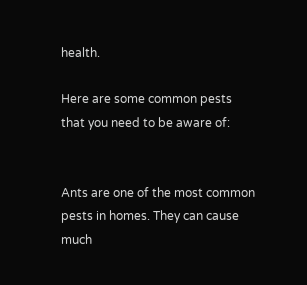health.

Here are some common pests that you need to be aware of:


Ants are one of the most common pests in homes. They can cause much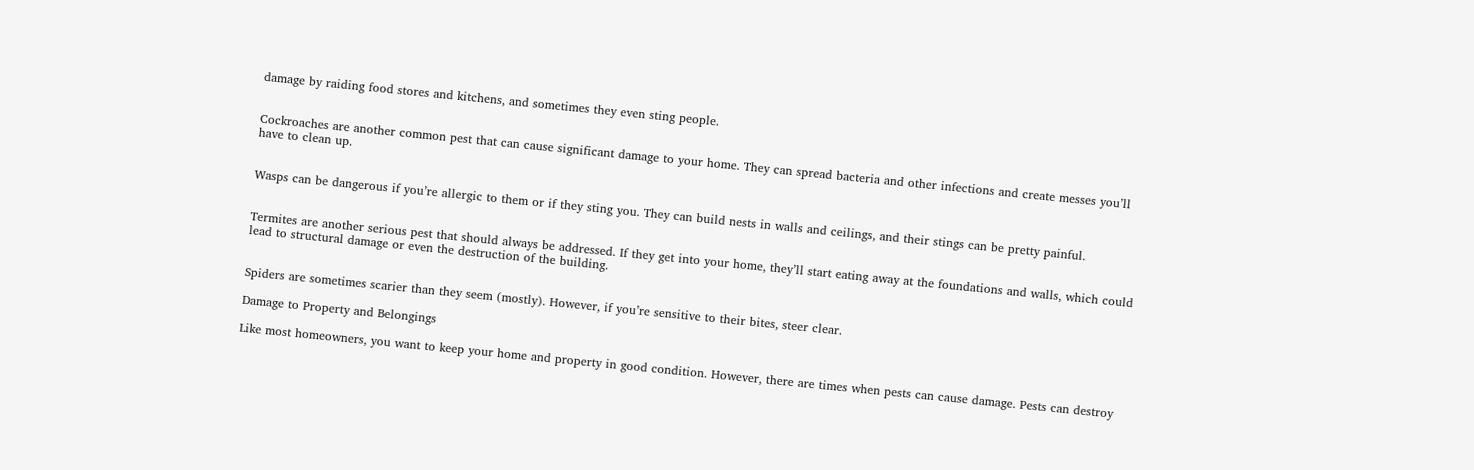damage by raiding food stores and kitchens, and sometimes they even sting people.


Cockroaches are another common pest that can cause significant damage to your home. They can spread bacteria and other infections and create messes you’ll have to clean up.


Wasps can be dangerous if you’re allergic to them or if they sting you. They can build nests in walls and ceilings, and their stings can be pretty painful.


Termites are another serious pest that should always be addressed. If they get into your home, they’ll start eating away at the foundations and walls, which could lead to structural damage or even the destruction of the building.


Spiders are sometimes scarier than they seem (mostly). However, if you’re sensitive to their bites, steer clear.

Damage to Property and Belongings

Like most homeowners, you want to keep your home and property in good condition. However, there are times when pests can cause damage. Pests can destroy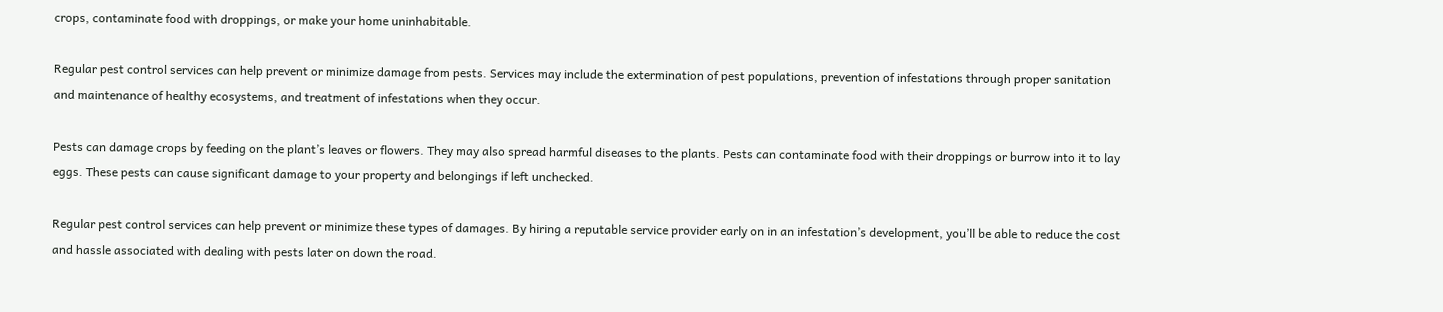crops, contaminate food with droppings, or make your home uninhabitable.

Regular pest control services can help prevent or minimize damage from pests. Services may include the extermination of pest populations, prevention of infestations through proper sanitation and maintenance of healthy ecosystems, and treatment of infestations when they occur.

Pests can damage crops by feeding on the plant’s leaves or flowers. They may also spread harmful diseases to the plants. Pests can contaminate food with their droppings or burrow into it to lay eggs. These pests can cause significant damage to your property and belongings if left unchecked.

Regular pest control services can help prevent or minimize these types of damages. By hiring a reputable service provider early on in an infestation’s development, you’ll be able to reduce the cost and hassle associated with dealing with pests later on down the road.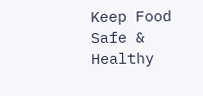Keep Food Safe & Healthy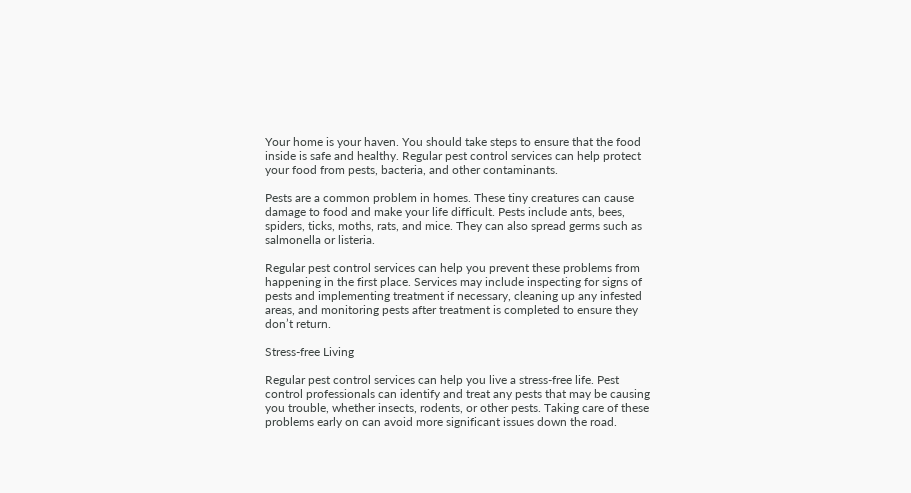Your home is your haven. You should take steps to ensure that the food inside is safe and healthy. Regular pest control services can help protect your food from pests, bacteria, and other contaminants.

Pests are a common problem in homes. These tiny creatures can cause damage to food and make your life difficult. Pests include ants, bees, spiders, ticks, moths, rats, and mice. They can also spread germs such as salmonella or listeria.

Regular pest control services can help you prevent these problems from happening in the first place. Services may include inspecting for signs of pests and implementing treatment if necessary, cleaning up any infested areas, and monitoring pests after treatment is completed to ensure they don’t return.

Stress-free Living

Regular pest control services can help you live a stress-free life. Pest control professionals can identify and treat any pests that may be causing you trouble, whether insects, rodents, or other pests. Taking care of these problems early on can avoid more significant issues down the road.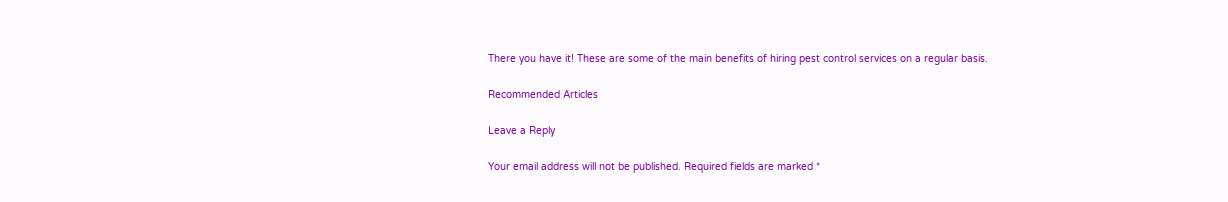There you have it! These are some of the main benefits of hiring pest control services on a regular basis.

Recommended Articles

Leave a Reply

Your email address will not be published. Required fields are marked *